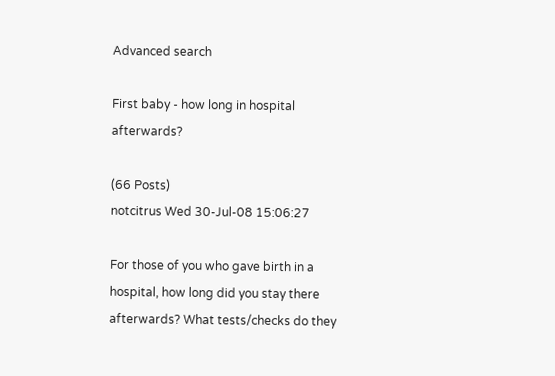Advanced search

First baby - how long in hospital afterwards?

(66 Posts)
notcitrus Wed 30-Jul-08 15:06:27

For those of you who gave birth in a hospital, how long did you stay there afterwards? What tests/checks do they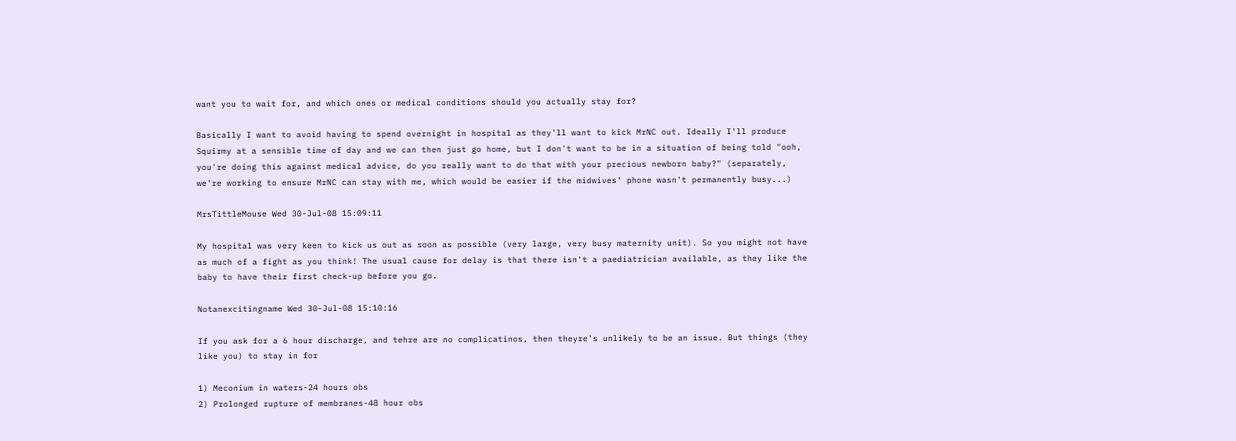want you to wait for, and which ones or medical conditions should you actually stay for?

Basically I want to avoid having to spend overnight in hospital as they'll want to kick MrNC out. Ideally I'll produce Squirmy at a sensible time of day and we can then just go home, but I don't want to be in a situation of being told "ooh, you're doing this against medical advice, do you really want to do that with your precious newborn baby?" (separately, we're working to ensure MrNC can stay with me, which would be easier if the midwives' phone wasn't permanently busy...)

MrsTittleMouse Wed 30-Jul-08 15:09:11

My hospital was very keen to kick us out as soon as possible (very large, very busy maternity unit). So you might not have as much of a fight as you think! The usual cause for delay is that there isn't a paediatrician available, as they like the baby to have their first check-up before you go.

Notanexcitingname Wed 30-Jul-08 15:10:16

If you ask for a 6 hour discharge, and tehre are no complicatinos, then theyre's unlikely to be an issue. But things (they like you) to stay in for

1) Meconium in waters-24 hours obs
2) Prolonged rupture of membranes-48 hour obs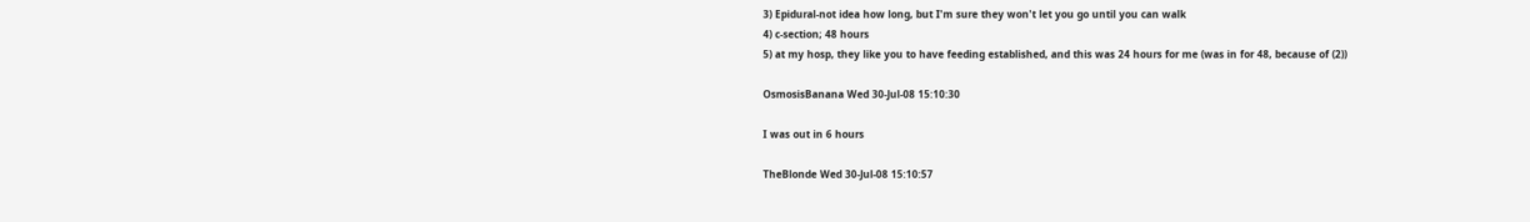3) Epidural-not idea how long, but I'm sure they won't let you go until you can walk
4) c-section; 48 hours
5) at my hosp, they like you to have feeding established, and this was 24 hours for me (was in for 48, because of (2))

OsmosisBanana Wed 30-Jul-08 15:10:30

I was out in 6 hours

TheBlonde Wed 30-Jul-08 15:10:57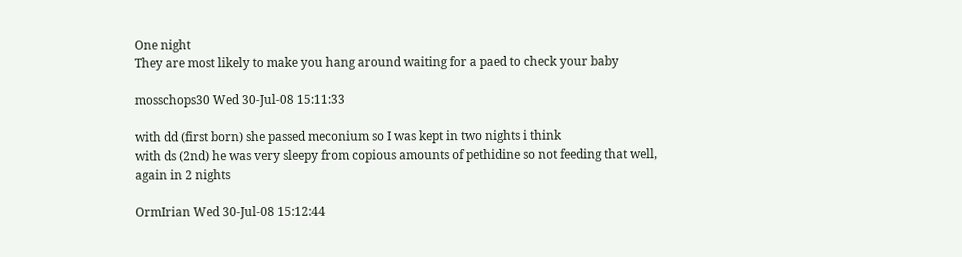One night
They are most likely to make you hang around waiting for a paed to check your baby

mosschops30 Wed 30-Jul-08 15:11:33

with dd (first born) she passed meconium so I was kept in two nights i think
with ds (2nd) he was very sleepy from copious amounts of pethidine so not feeding that well, again in 2 nights

OrmIrian Wed 30-Jul-08 15:12:44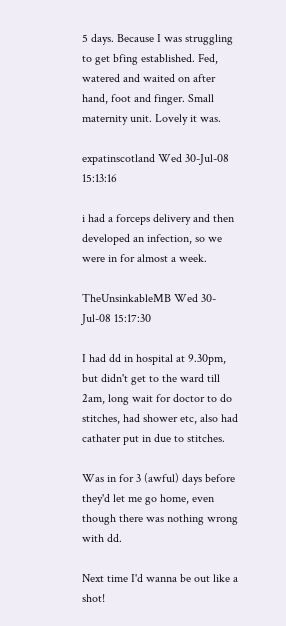5 days. Because I was struggling to get bfing established. Fed, watered and waited on after hand, foot and finger. Small maternity unit. Lovely it was.

expatinscotland Wed 30-Jul-08 15:13:16

i had a forceps delivery and then developed an infection, so we were in for almost a week.

TheUnsinkableMB Wed 30-Jul-08 15:17:30

I had dd in hospital at 9.30pm, but didn't get to the ward till 2am, long wait for doctor to do stitches, had shower etc, also had cathater put in due to stitches.

Was in for 3 (awful) days before they'd let me go home, even though there was nothing wrong with dd.

Next time I'd wanna be out like a shot!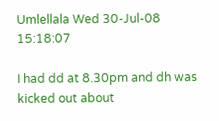Umlellala Wed 30-Jul-08 15:18:07

I had dd at 8.30pm and dh was kicked out about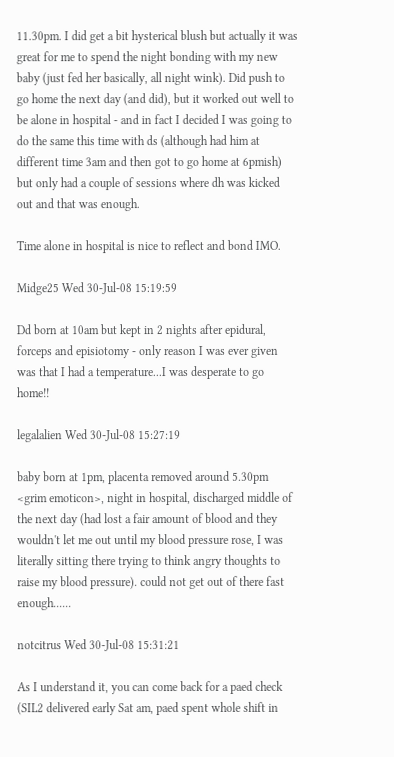11.30pm. I did get a bit hysterical blush but actually it was great for me to spend the night bonding with my new baby (just fed her basically, all night wink). Did push to go home the next day (and did), but it worked out well to be alone in hospital - and in fact I decided I was going to do the same this time with ds (although had him at different time 3am and then got to go home at 6pmish) but only had a couple of sessions where dh was kicked out and that was enough.

Time alone in hospital is nice to reflect and bond IMO.

Midge25 Wed 30-Jul-08 15:19:59

Dd born at 10am but kept in 2 nights after epidural, forceps and episiotomy - only reason I was ever given was that I had a temperature...I was desperate to go home!!

legalalien Wed 30-Jul-08 15:27:19

baby born at 1pm, placenta removed around 5.30pm <grim emoticon>, night in hospital, discharged middle of the next day (had lost a fair amount of blood and they wouldn't let me out until my blood pressure rose, I was literally sitting there trying to think angry thoughts to raise my blood pressure). could not get out of there fast enough......

notcitrus Wed 30-Jul-08 15:31:21

As I understand it, you can come back for a paed check (SIL2 delivered early Sat am, paed spent whole shift in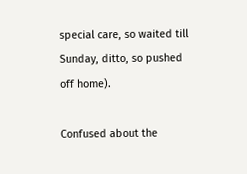special care, so waited till Sunday, ditto, so pushed off home).

Confused about the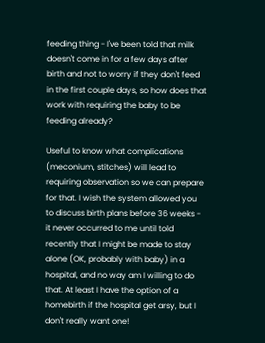feeding thing - I've been told that milk doesn't come in for a few days after birth and not to worry if they don't feed in the first couple days, so how does that work with requiring the baby to be feeding already?

Useful to know what complications (meconium, stitches) will lead to requiring observation so we can prepare for that. I wish the system allowed you to discuss birth plans before 36 weeks - it never occurred to me until told recently that I might be made to stay alone (OK, probably with baby) in a hospital, and no way am I willing to do that. At least I have the option of a homebirth if the hospital get arsy, but I don't really want one!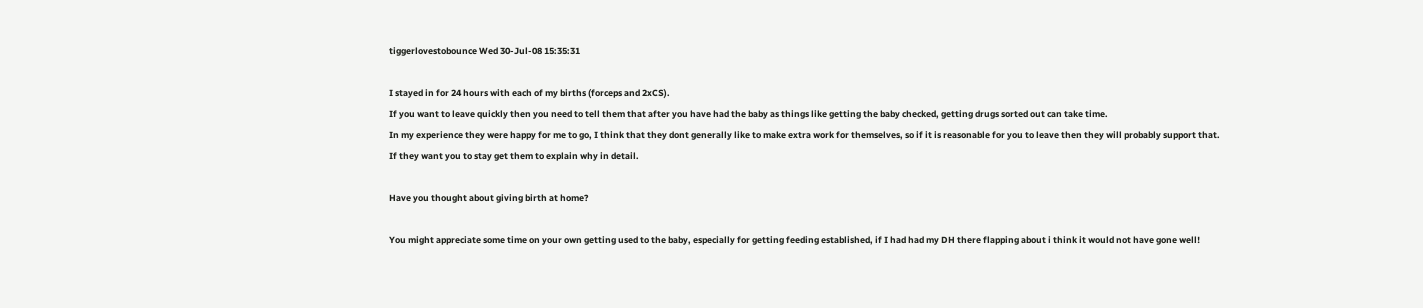tiggerlovestobounce Wed 30-Jul-08 15:35:31

I stayed in for 24 hours with each of my births (forceps and 2xCS).
If you want to leave quickly then you need to tell them that after you have had the baby as things like getting the baby checked, getting drugs sorted out can take time.
In my experience they were happy for me to go, I think that they dont generally like to make extra work for themselves, so if it is reasonable for you to leave then they will probably support that.
If they want you to stay get them to explain why in detail.

Have you thought about giving birth at home?

You might appreciate some time on your own getting used to the baby, especially for getting feeding established, if I had had my DH there flapping about i think it would not have gone well!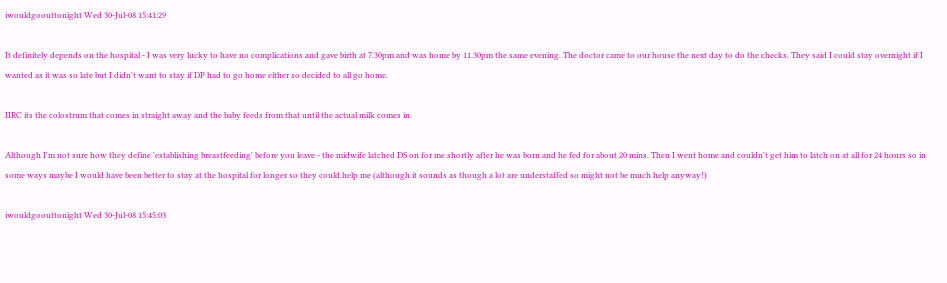iwouldgoouttonight Wed 30-Jul-08 15:41:29

It definitely depends on the hospital - I was very lucky to have no complications and gave birth at 7.30pm and was home by 11.30pm the same evening. The doctor came to our house the next day to do the checks. They said I could stay overnight if I wanted as it was so late but I didn't want to stay if DP had to go home either so decided to all go home.

IIRC its the colostrum that comes in straight away and the baby feeds from that until the actual milk comes in.

Although I'm not sure how they define 'establishing breastfeeding' before you leave - the midwife latched DS on for me shortly after he was born and he fed for about 20 mins. Then I went home and couldn't get him to latch on at all for 24 hours so in some ways maybe I would have been better to stay at the hospital for longer so they could help me (although it sounds as though a lot are understaffed so might not be much help anyway!)

iwouldgoouttonight Wed 30-Jul-08 15:45:03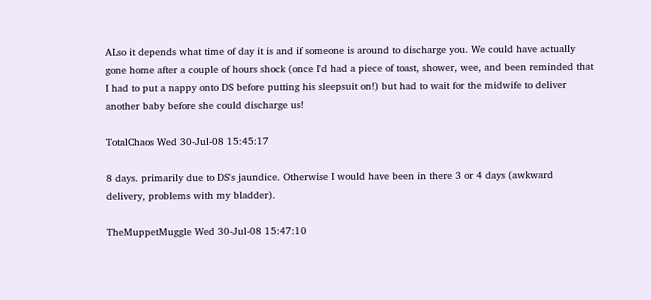ALso it depends what time of day it is and if someone is around to discharge you. We could have actually gone home after a couple of hours shock (once I'd had a piece of toast, shower, wee, and been reminded that I had to put a nappy onto DS before putting his sleepsuit on!) but had to wait for the midwife to deliver another baby before she could discharge us!

TotalChaos Wed 30-Jul-08 15:45:17

8 days. primarily due to DS's jaundice. Otherwise I would have been in there 3 or 4 days (awkward delivery, problems with my bladder).

TheMuppetMuggle Wed 30-Jul-08 15:47:10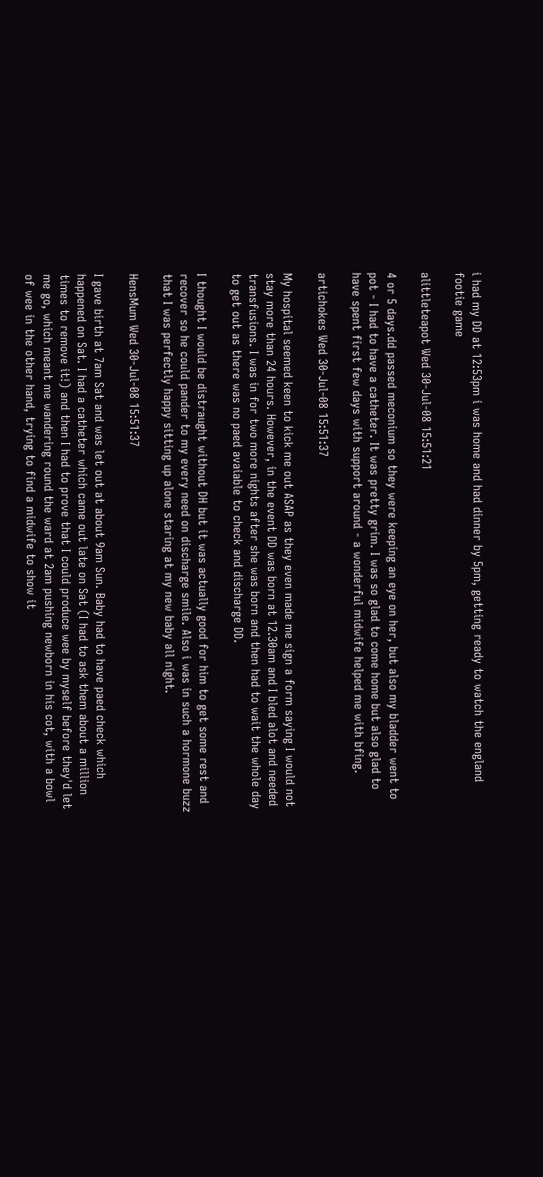i had my DD at 12:53pm i was home and had dinner by 5pm, getting ready to watch the england footie game

alittleteapot Wed 30-Jul-08 15:51:21

4 or 5 days.dd passed meconium so they were keeping an eye on her, but also my bladder went to pot - I had to have a catheter. It was pretty grim. I was so glad to come home but also glad to have spent first few days with support around - a wonderful midwife helped me with bfing.

artichokes Wed 30-Jul-08 15:51:37

My hospital seemed keen to kick me out ASAP as they even made me sign a form saying I would not stay more than 24 hours. However, in the event DD was born at 12.30am and I bled alot and needed transfusions. I was in for two more nights after she was born and then had to wait the whole day to get out as there was no paed avaiable to check and discharge DD.

I thought I would be distraught without DH but it was actually good for him to get some rest and recover so he could pander to my every need on discharge smile. Also i was in such a hormone buzz that I was perfectly happy sitting up alone staring at my new baby all night.

HensMum Wed 30-Jul-08 15:51:37

I gave birth at 7am Sat and was let out at about 9am Sun. Baby had to have paed check which happened on Sat. I had a catheter which came out late on Sat (I had to ask them about a million times to remove it!) and then I had to prove that I could produce wee by myself before they'd let me go, which meant me wandering round the ward at 2am pushing newborn in his cot, with a bowl of wee in the other hand, trying to find a midwife to show it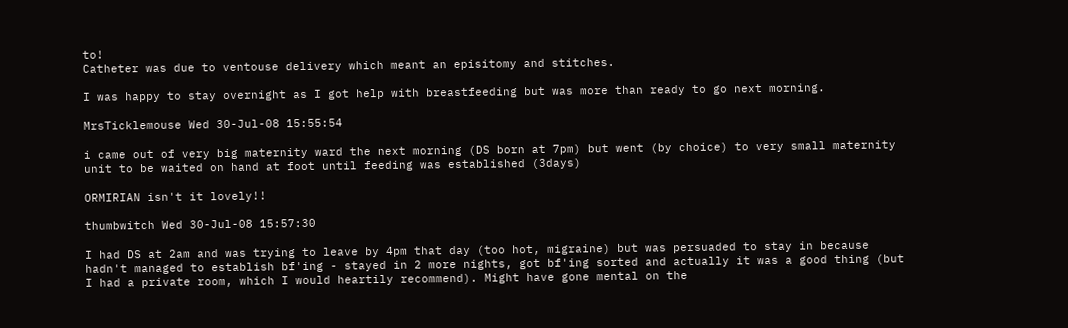to!
Catheter was due to ventouse delivery which meant an episitomy and stitches.

I was happy to stay overnight as I got help with breastfeeding but was more than ready to go next morning.

MrsTicklemouse Wed 30-Jul-08 15:55:54

i came out of very big maternity ward the next morning (DS born at 7pm) but went (by choice) to very small maternity unit to be waited on hand at foot until feeding was established (3days)

ORMIRIAN isn't it lovely!!

thumbwitch Wed 30-Jul-08 15:57:30

I had DS at 2am and was trying to leave by 4pm that day (too hot, migraine) but was persuaded to stay in because hadn't managed to establish bf'ing - stayed in 2 more nights, got bf'ing sorted and actually it was a good thing (but I had a private room, which I would heartily recommend). Might have gone mental on the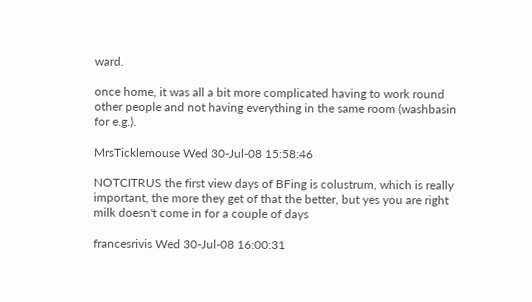ward.

once home, it was all a bit more complicated having to work round other people and not having everything in the same room (washbasin for e.g.).

MrsTicklemouse Wed 30-Jul-08 15:58:46

NOTCITRUS the first view days of BFing is colustrum, which is really important, the more they get of that the better, but yes you are right milk doesn't come in for a couple of days

francesrivis Wed 30-Jul-08 16:00:31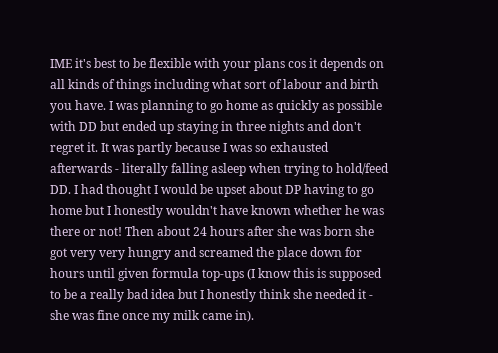IME it's best to be flexible with your plans cos it depends on all kinds of things including what sort of labour and birth you have. I was planning to go home as quickly as possible with DD but ended up staying in three nights and don't regret it. It was partly because I was so exhausted afterwards - literally falling asleep when trying to hold/feed DD. I had thought I would be upset about DP having to go home but I honestly wouldn't have known whether he was there or not! Then about 24 hours after she was born she got very very hungry and screamed the place down for hours until given formula top-ups (I know this is supposed to be a really bad idea but I honestly think she needed it - she was fine once my milk came in).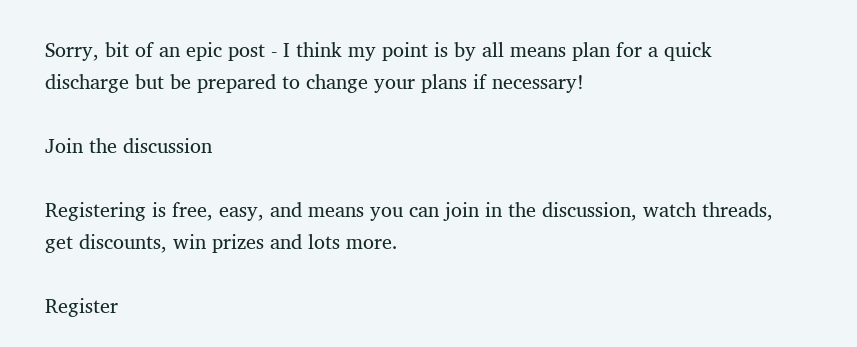Sorry, bit of an epic post - I think my point is by all means plan for a quick discharge but be prepared to change your plans if necessary!

Join the discussion

Registering is free, easy, and means you can join in the discussion, watch threads, get discounts, win prizes and lots more.

Register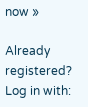now »

Already registered? Log in with: